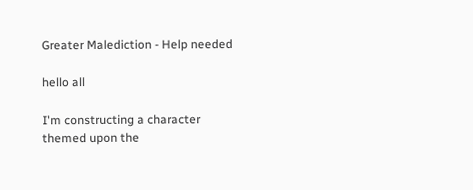Greater Malediction - Help needed

hello all

I'm constructing a character themed upon the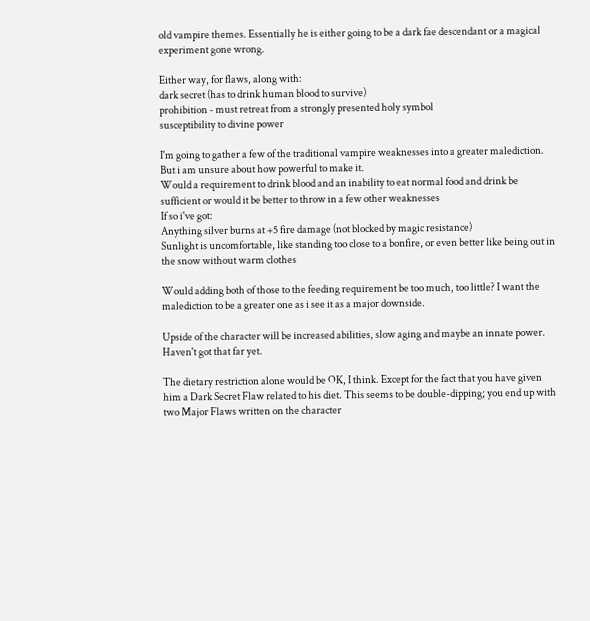old vampire themes. Essentially he is either going to be a dark fae descendant or a magical experiment gone wrong.

Either way, for flaws, along with:
dark secret (has to drink human blood to survive)
prohibition - must retreat from a strongly presented holy symbol
susceptibility to divine power

I'm going to gather a few of the traditional vampire weaknesses into a greater malediction. But i am unsure about how powerful to make it.
Would a requirement to drink blood and an inability to eat normal food and drink be sufficient or would it be better to throw in a few other weaknesses
If so i've got:
Anything silver burns at +5 fire damage (not blocked by magic resistance)
Sunlight is uncomfortable, like standing too close to a bonfire, or even better like being out in the snow without warm clothes

Would adding both of those to the feeding requirement be too much, too little? I want the malediction to be a greater one as i see it as a major downside.

Upside of the character will be increased abilities, slow aging and maybe an innate power. Haven't got that far yet.

The dietary restriction alone would be OK, I think. Except for the fact that you have given him a Dark Secret Flaw related to his diet. This seems to be double-dipping; you end up with two Major Flaws written on the character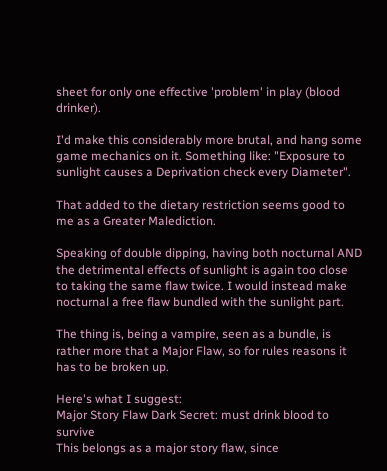sheet for only one effective 'problem' in play (blood drinker).

I'd make this considerably more brutal, and hang some game mechanics on it. Something like: "Exposure to sunlight causes a Deprivation check every Diameter".

That added to the dietary restriction seems good to me as a Greater Malediction.

Speaking of double dipping, having both nocturnal AND the detrimental effects of sunlight is again too close to taking the same flaw twice. I would instead make nocturnal a free flaw bundled with the sunlight part.

The thing is, being a vampire, seen as a bundle, is rather more that a Major Flaw, so for rules reasons it has to be broken up.

Here's what I suggest:
Major Story Flaw Dark Secret: must drink blood to survive
This belongs as a major story flaw, since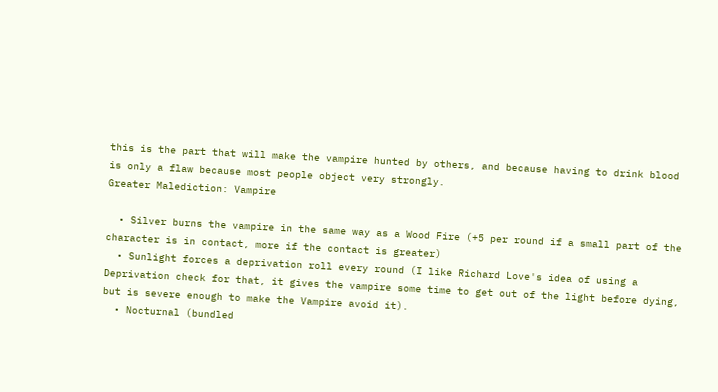this is the part that will make the vampire hunted by others, and because having to drink blood is only a flaw because most people object very strongly.
Greater Malediction: Vampire

  • Silver burns the vampire in the same way as a Wood Fire (+5 per round if a small part of the character is in contact, more if the contact is greater)
  • Sunlight forces a deprivation roll every round (I like Richard Love's idea of using a Deprivation check for that, it gives the vampire some time to get out of the light before dying, but is severe enough to make the Vampire avoid it).
  • Nocturnal (bundled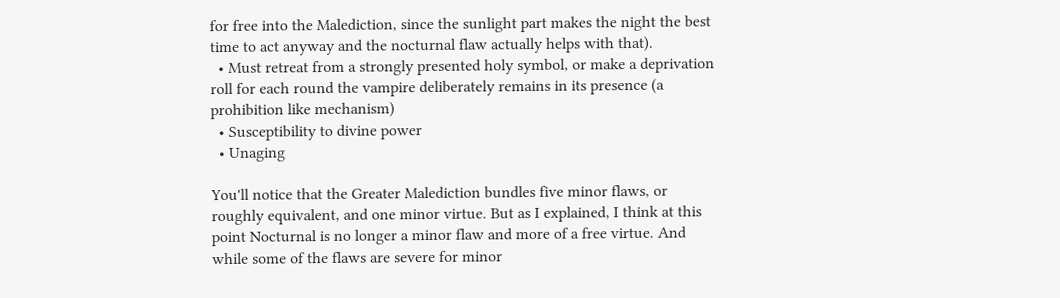for free into the Malediction, since the sunlight part makes the night the best time to act anyway and the nocturnal flaw actually helps with that).
  • Must retreat from a strongly presented holy symbol, or make a deprivation roll for each round the vampire deliberately remains in its presence (a prohibition like mechanism)
  • Susceptibility to divine power
  • Unaging

You'll notice that the Greater Malediction bundles five minor flaws, or roughly equivalent, and one minor virtue. But as I explained, I think at this point Nocturnal is no longer a minor flaw and more of a free virtue. And while some of the flaws are severe for minor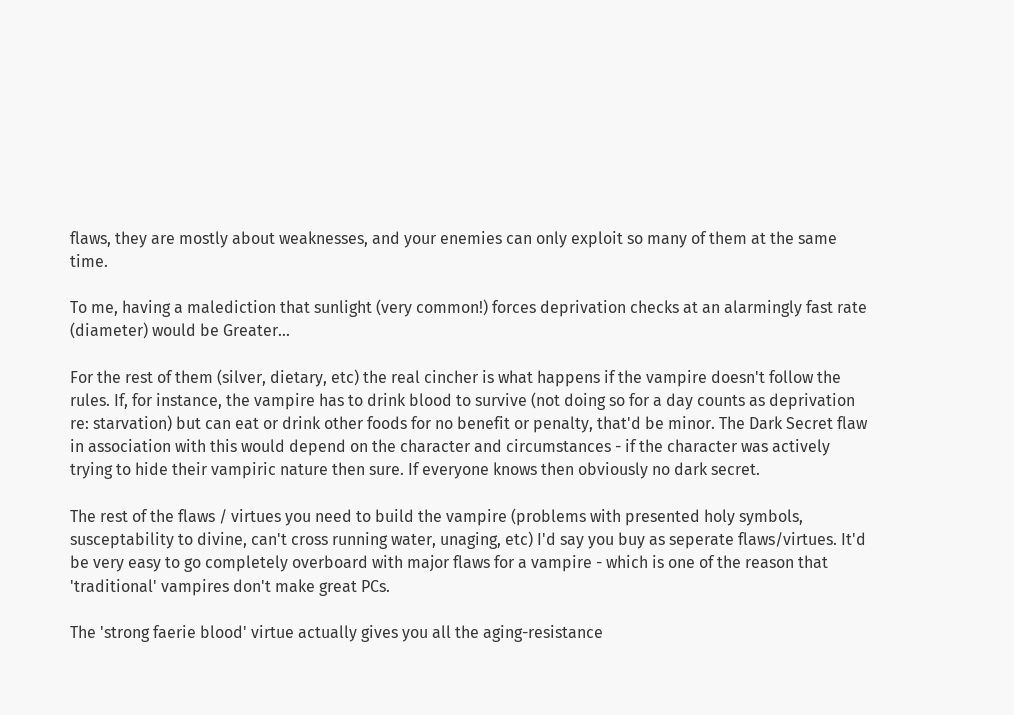flaws, they are mostly about weaknesses, and your enemies can only exploit so many of them at the same time.

To me, having a malediction that sunlight (very common!) forces deprivation checks at an alarmingly fast rate (diameter) would be Greater...

For the rest of them (silver, dietary, etc) the real cincher is what happens if the vampire doesn't follow the rules. If, for instance, the vampire has to drink blood to survive (not doing so for a day counts as deprivation re: starvation) but can eat or drink other foods for no benefit or penalty, that'd be minor. The Dark Secret flaw in association with this would depend on the character and circumstances - if the character was actively trying to hide their vampiric nature then sure. If everyone knows then obviously no dark secret.

The rest of the flaws / virtues you need to build the vampire (problems with presented holy symbols, susceptability to divine, can't cross running water, unaging, etc) I'd say you buy as seperate flaws/virtues. It'd be very easy to go completely overboard with major flaws for a vampire - which is one of the reason that 'traditional' vampires don't make great PCs.

The 'strong faerie blood' virtue actually gives you all the aging-resistance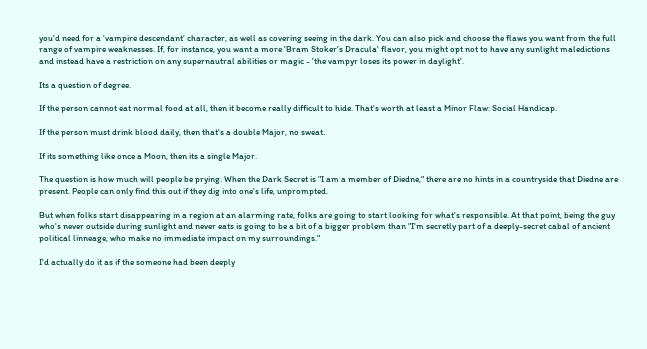you'd need for a 'vampire descendant' character, as well as covering seeing in the dark. You can also pick and choose the flaws you want from the full range of vampire weaknesses. If, for instance, you want a more 'Bram Stoker's Dracula' flavor, you might opt not to have any sunlight maledictions and instead have a restriction on any supernautral abilities or magic - 'the vampyr loses its power in daylight'.

Its a question of degree.

If the person cannot eat normal food at all, then it become really difficult to hide. That's worth at least a Minor Flaw: Social Handicap.

If the person must drink blood daily, then that's a double Major, no sweat.

If its something like once a Moon, then its a single Major.

The question is how much will people be prying. When the Dark Secret is "I am a member of Diedne," there are no hints in a countryside that Diedne are present. People can only find this out if they dig into one's life, unprompted.

But when folks start disappearing in a region at an alarming rate, folks are going to start looking for what's responsible. At that point, being the guy who's never outside during sunlight and never eats is going to be a bit of a bigger problem than "I'm secretly part of a deeply-secret cabal of ancient political linneage, who make no immediate impact on my surroundings."

I'd actually do it as if the someone had been deeply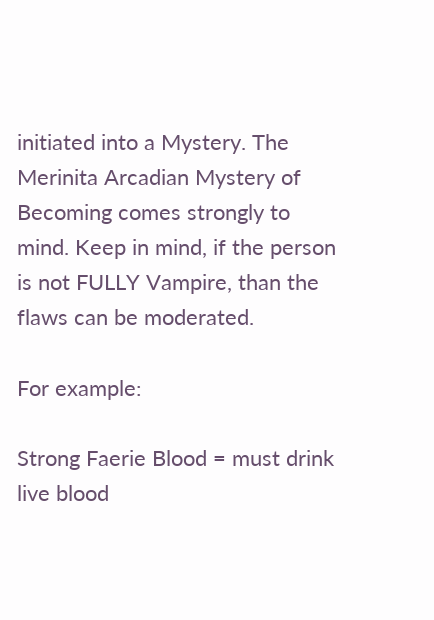initiated into a Mystery. The Merinita Arcadian Mystery of Becoming comes strongly to mind. Keep in mind, if the person is not FULLY Vampire, than the flaws can be moderated.

For example:

Strong Faerie Blood = must drink live blood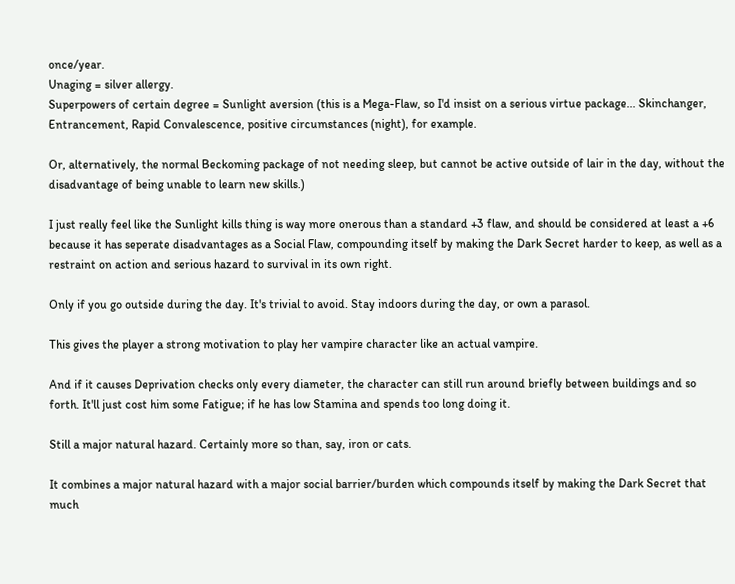once/year.
Unaging = silver allergy.
Superpowers of certain degree = Sunlight aversion (this is a Mega-Flaw, so I'd insist on a serious virtue package... Skinchanger, Entrancement, Rapid Convalescence, positive circumstances (night), for example.

Or, alternatively, the normal Beckoming package of not needing sleep, but cannot be active outside of lair in the day, without the disadvantage of being unable to learn new skills.)

I just really feel like the Sunlight kills thing is way more onerous than a standard +3 flaw, and should be considered at least a +6 because it has seperate disadvantages as a Social Flaw, compounding itself by making the Dark Secret harder to keep, as well as a restraint on action and serious hazard to survival in its own right.

Only if you go outside during the day. It's trivial to avoid. Stay indoors during the day, or own a parasol.

This gives the player a strong motivation to play her vampire character like an actual vampire.

And if it causes Deprivation checks only every diameter, the character can still run around briefly between buildings and so forth. It'll just cost him some Fatigue; if he has low Stamina and spends too long doing it.

Still a major natural hazard. Certainly more so than, say, iron or cats.

It combines a major natural hazard with a major social barrier/burden which compounds itself by making the Dark Secret that much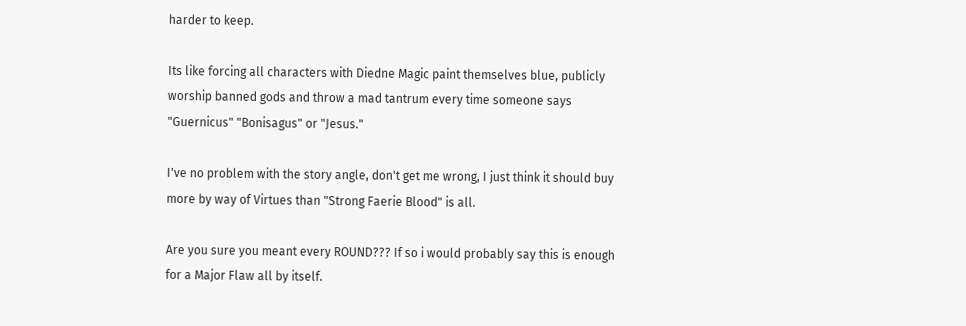harder to keep.

Its like forcing all characters with Diedne Magic paint themselves blue, publicly worship banned gods and throw a mad tantrum every time someone says "Guernicus" "Bonisagus" or "Jesus."

I've no problem with the story angle, don't get me wrong, I just think it should buy more by way of Virtues than "Strong Faerie Blood" is all.

Are you sure you meant every ROUND??? If so i would probably say this is enough for a Major Flaw all by itself.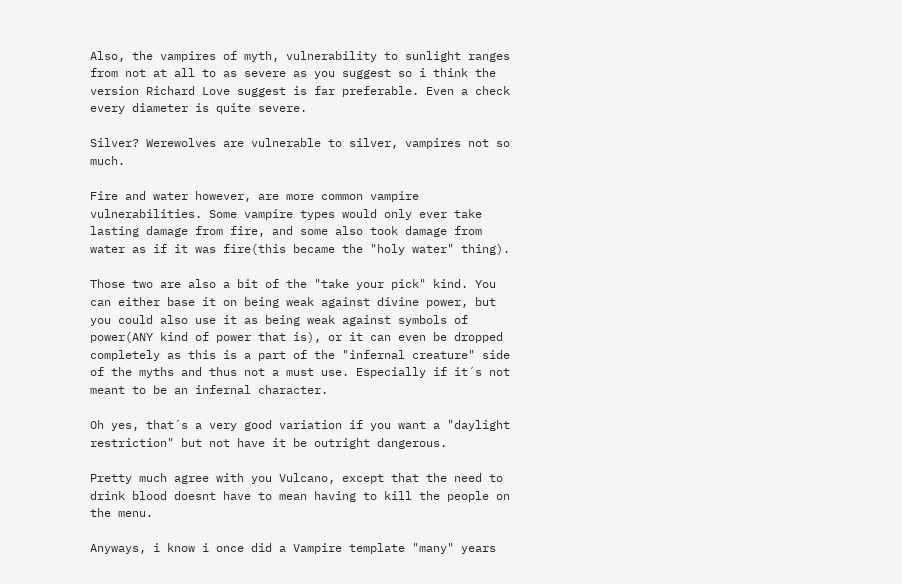Also, the vampires of myth, vulnerability to sunlight ranges from not at all to as severe as you suggest so i think the version Richard Love suggest is far preferable. Even a check every diameter is quite severe.

Silver? Werewolves are vulnerable to silver, vampires not so much.

Fire and water however, are more common vampire vulnerabilities. Some vampire types would only ever take lasting damage from fire, and some also took damage from water as if it was fire(this became the "holy water" thing).

Those two are also a bit of the "take your pick" kind. You can either base it on being weak against divine power, but you could also use it as being weak against symbols of power(ANY kind of power that is), or it can even be dropped completely as this is a part of the "infernal creature" side of the myths and thus not a must use. Especially if it´s not meant to be an infernal character.

Oh yes, that´s a very good variation if you want a "daylight restriction" but not have it be outright dangerous.

Pretty much agree with you Vulcano, except that the need to drink blood doesnt have to mean having to kill the people on the menu.

Anyways, i know i once did a Vampire template "many" years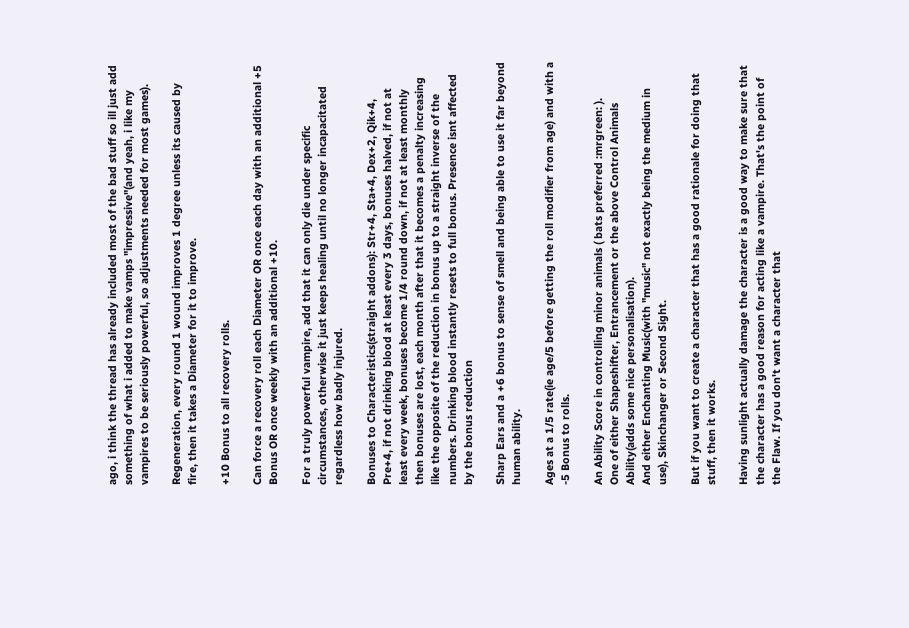ago, i think the thread has already included most of the bad stuff so ill just add something of what i added to make vamps "impressive"(and yeah, i like my vampires to be seriously powerful, so adjustments needed for most games).

Regeneration, every round 1 wound improves 1 degree unless its caused by fire, then it takes a Diameter for it to improve.

+10 Bonus to all recovery rolls.

Can force a recovery roll each Diameter OR once each day with an additional +5 Bonus OR once weekly with an additional +10.

For a truly powerful vampire, add that it can only die under specific circumstances, otherwise it just keeps healing until no longer incapacitated regardless how badly injured.

Bonuses to Characteristics(straight addons): Str+4, Sta+4, Dex+2, Qik+4, Pre+4, if not drinking blood at least every 3 days, bonuses halved, if not at least every week, bonuses become 1/4 round down, if not at least monthly then bonuses are lost, each month after that it becomes a penalty increasing like the opposite of the reduction in bonus up to a straight inverse of the numbers. Drinking blood instantly resets to full bonus. Presence isnt affected by the bonus reduction

Sharp Ears and a +6 bonus to sense of smell and being able to use it far beyond human ability.

Ages at a 1/5 rate(ie age/5 before getting the roll modifier from age) and with a -5 Bonus to rolls.

An Ability Score in controlling minor animals ( bats preferred :mrgreen: ).
One of either Shapeshifter, Entrancement or the above Control Animals Ability(adds some nice personalisation).
And either Enchanting Music(with "music" not exactly being the medium in use), Skinchanger or Second Sight.

But if you want to create a character that has a good rationale for doing that stuff, then it works.

Having sunlight actually damage the character is a good way to make sure that the character has a good reason for acting like a vampire. That's the point of the Flaw. If you don't want a character that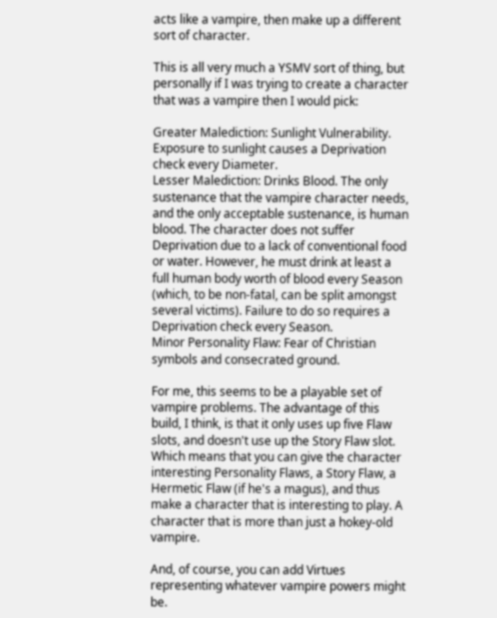acts like a vampire, then make up a different sort of character.

This is all very much a YSMV sort of thing, but personally if I was trying to create a character that was a vampire then I would pick:

Greater Malediction: Sunlight Vulnerability. Exposure to sunlight causes a Deprivation check every Diameter.
Lesser Malediction: Drinks Blood. The only sustenance that the vampire character needs, and the only acceptable sustenance, is human blood. The character does not suffer Deprivation due to a lack of conventional food or water. However, he must drink at least a full human body worth of blood every Season (which, to be non-fatal, can be split amongst several victims). Failure to do so requires a Deprivation check every Season.
Minor Personality Flaw: Fear of Christian symbols and consecrated ground.

For me, this seems to be a playable set of vampire problems. The advantage of this build, I think, is that it only uses up five Flaw slots, and doesn't use up the Story Flaw slot. Which means that you can give the character interesting Personality Flaws, a Story Flaw, a Hermetic Flaw (if he's a magus), and thus make a character that is interesting to play. A character that is more than just a hokey-old vampire.

And, of course, you can add Virtues representing whatever vampire powers might be.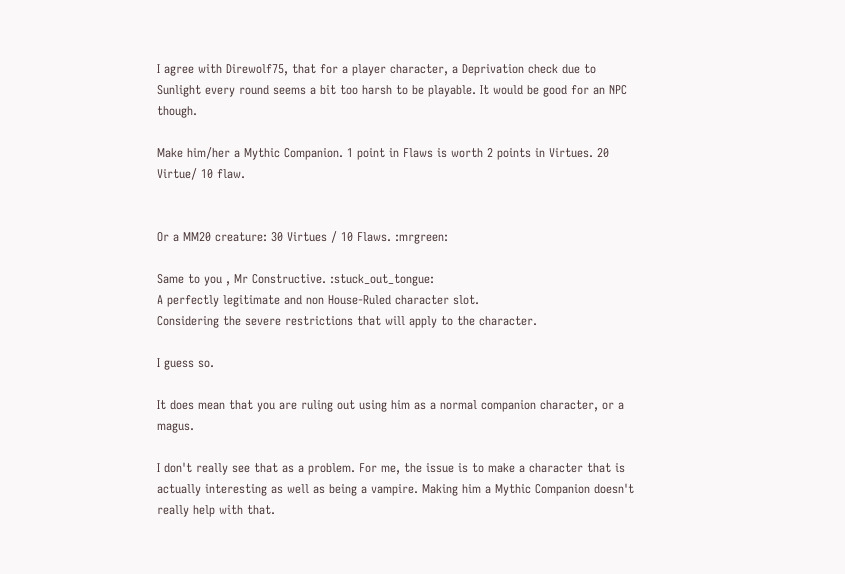I agree with Direwolf75, that for a player character, a Deprivation check due to Sunlight every round seems a bit too harsh to be playable. It would be good for an NPC though.

Make him/her a Mythic Companion. 1 point in Flaws is worth 2 points in Virtues. 20 Virtue/ 10 flaw.


Or a MM20 creature: 30 Virtues / 10 Flaws. :mrgreen:

Same to you , Mr Constructive. :stuck_out_tongue:
A perfectly legitimate and non House-Ruled character slot.
Considering the severe restrictions that will apply to the character.

I guess so.

It does mean that you are ruling out using him as a normal companion character, or a magus.

I don't really see that as a problem. For me, the issue is to make a character that is actually interesting as well as being a vampire. Making him a Mythic Companion doesn't really help with that.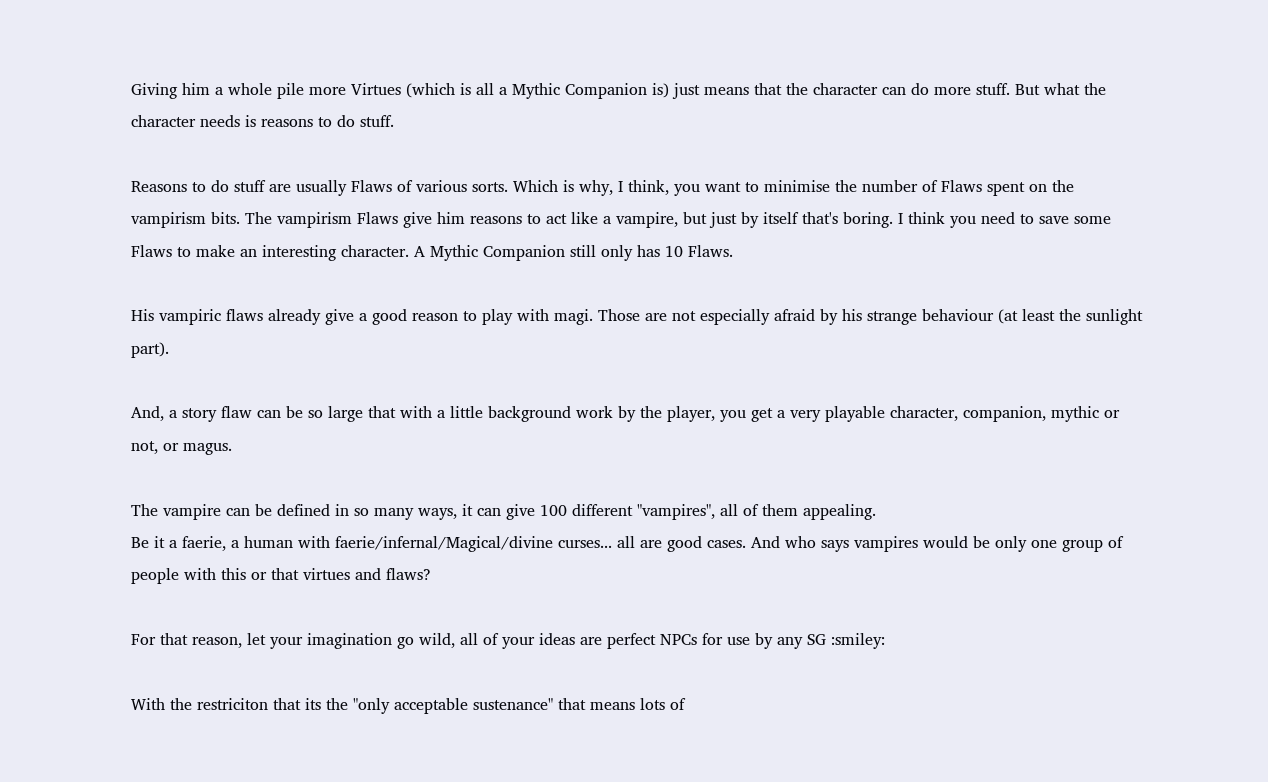Giving him a whole pile more Virtues (which is all a Mythic Companion is) just means that the character can do more stuff. But what the character needs is reasons to do stuff.

Reasons to do stuff are usually Flaws of various sorts. Which is why, I think, you want to minimise the number of Flaws spent on the vampirism bits. The vampirism Flaws give him reasons to act like a vampire, but just by itself that's boring. I think you need to save some Flaws to make an interesting character. A Mythic Companion still only has 10 Flaws.

His vampiric flaws already give a good reason to play with magi. Those are not especially afraid by his strange behaviour (at least the sunlight part).

And, a story flaw can be so large that with a little background work by the player, you get a very playable character, companion, mythic or not, or magus.

The vampire can be defined in so many ways, it can give 100 different "vampires", all of them appealing.
Be it a faerie, a human with faerie/infernal/Magical/divine curses... all are good cases. And who says vampires would be only one group of people with this or that virtues and flaws?

For that reason, let your imagination go wild, all of your ideas are perfect NPCs for use by any SG :smiley:

With the restriciton that its the "only acceptable sustenance" that means lots of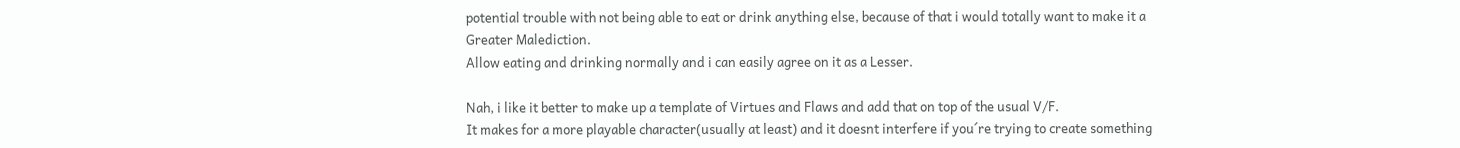potential trouble with not being able to eat or drink anything else, because of that i would totally want to make it a Greater Malediction.
Allow eating and drinking normally and i can easily agree on it as a Lesser.

Nah, i like it better to make up a template of Virtues and Flaws and add that on top of the usual V/F.
It makes for a more playable character(usually at least) and it doesnt interfere if you´re trying to create something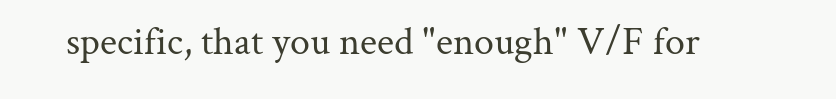specific, that you need "enough" V/F for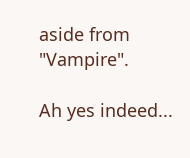aside from "Vampire".

Ah yes indeed...